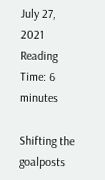July 27, 2021 Reading Time: 6 minutes

Shifting the goalposts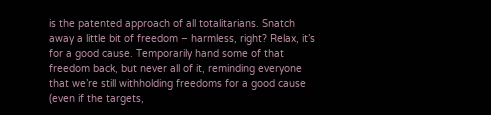is the patented approach of all totalitarians. Snatch away a little bit of freedom – harmless, right? Relax, it’s for a good cause. Temporarily hand some of that freedom back, but never all of it, reminding everyone that we’re still withholding freedoms for a good cause (even if the targets,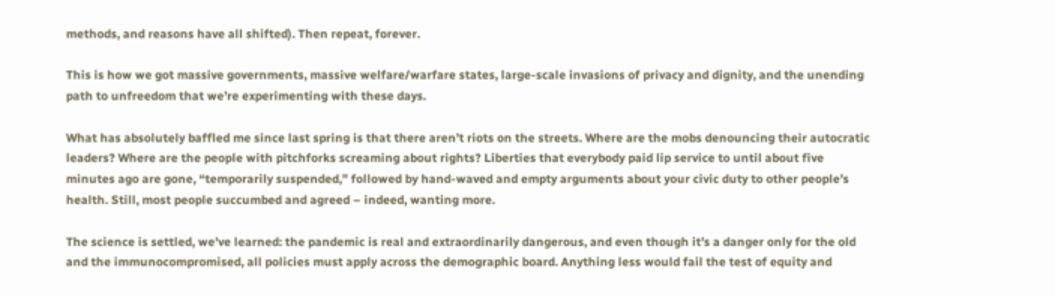methods, and reasons have all shifted). Then repeat, forever.

This is how we got massive governments, massive welfare/warfare states, large-scale invasions of privacy and dignity, and the unending path to unfreedom that we’re experimenting with these days.

What has absolutely baffled me since last spring is that there aren’t riots on the streets. Where are the mobs denouncing their autocratic leaders? Where are the people with pitchforks screaming about rights? Liberties that everybody paid lip service to until about five minutes ago are gone, “temporarily suspended,” followed by hand-waved and empty arguments about your civic duty to other people’s health. Still, most people succumbed and agreed – indeed, wanting more.

The science is settled, we’ve learned: the pandemic is real and extraordinarily dangerous, and even though it’s a danger only for the old and the immunocompromised, all policies must apply across the demographic board. Anything less would fail the test of equity and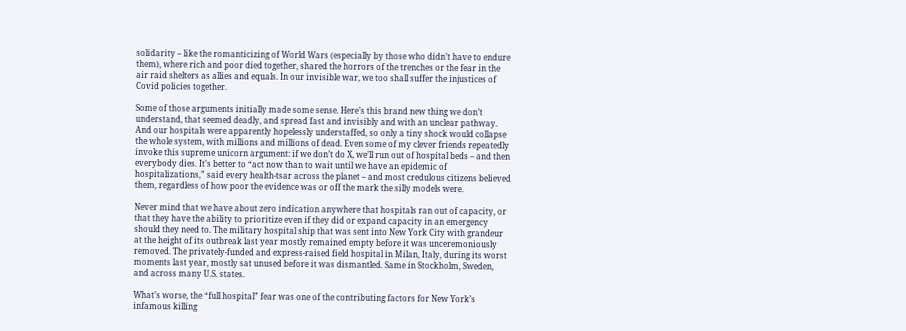solidarity – like the romanticizing of World Wars (especially by those who didn’t have to endure them), where rich and poor died together, shared the horrors of the trenches or the fear in the air raid shelters as allies and equals. In our invisible war, we too shall suffer the injustices of Covid policies together.

Some of those arguments initially made some sense. Here’s this brand new thing we don’t understand, that seemed deadly, and spread fast and invisibly and with an unclear pathway. And our hospitals were apparently hopelessly understaffed, so only a tiny shock would collapse the whole system, with millions and millions of dead. Even some of my clever friends repeatedly invoke this supreme unicorn argument: if we don’t do X, we’ll run out of hospital beds – and then everybody dies. It’s better to “act now than to wait until we have an epidemic of hospitalizations,” said every health-tsar across the planet – and most credulous citizens believed them, regardless of how poor the evidence was or off the mark the silly models were.

Never mind that we have about zero indication anywhere that hospitals ran out of capacity, or that they have the ability to prioritize even if they did or expand capacity in an emergency should they need to. The military hospital ship that was sent into New York City with grandeur at the height of its outbreak last year mostly remained empty before it was unceremoniously removed. The privately-funded and express-raised field hospital in Milan, Italy, during its worst moments last year, mostly sat unused before it was dismantled. Same in Stockholm, Sweden, and across many U.S. states.

What’s worse, the “full hospital” fear was one of the contributing factors for New York’s infamous killing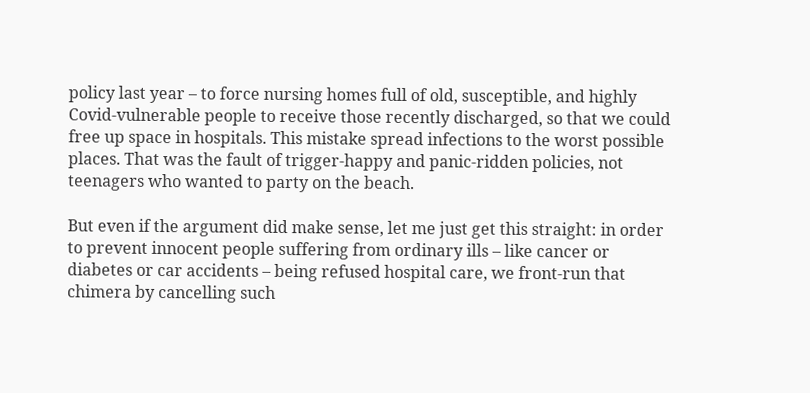policy last year – to force nursing homes full of old, susceptible, and highly Covid-vulnerable people to receive those recently discharged, so that we could free up space in hospitals. This mistake spread infections to the worst possible places. That was the fault of trigger-happy and panic-ridden policies, not teenagers who wanted to party on the beach.

But even if the argument did make sense, let me just get this straight: in order to prevent innocent people suffering from ordinary ills – like cancer or diabetes or car accidents – being refused hospital care, we front-run that chimera by cancelling such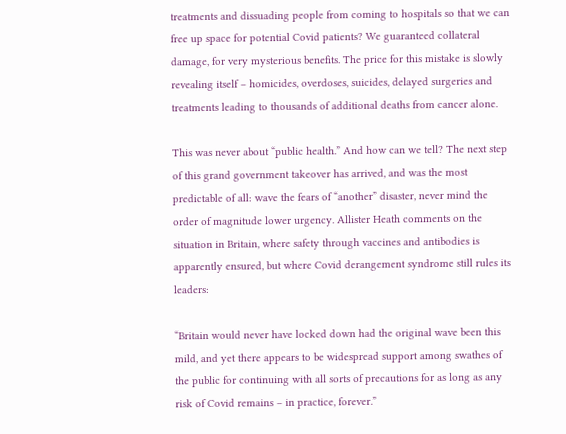treatments and dissuading people from coming to hospitals so that we can free up space for potential Covid patients? We guaranteed collateral damage, for very mysterious benefits. The price for this mistake is slowly revealing itself – homicides, overdoses, suicides, delayed surgeries and treatments leading to thousands of additional deaths from cancer alone.

This was never about “public health.” And how can we tell? The next step of this grand government takeover has arrived, and was the most predictable of all: wave the fears of “another” disaster, never mind the order of magnitude lower urgency. Allister Heath comments on the situation in Britain, where safety through vaccines and antibodies is apparently ensured, but where Covid derangement syndrome still rules its leaders:

“Britain would never have locked down had the original wave been this mild, and yet there appears to be widespread support among swathes of the public for continuing with all sorts of precautions for as long as any risk of Covid remains – in practice, forever.”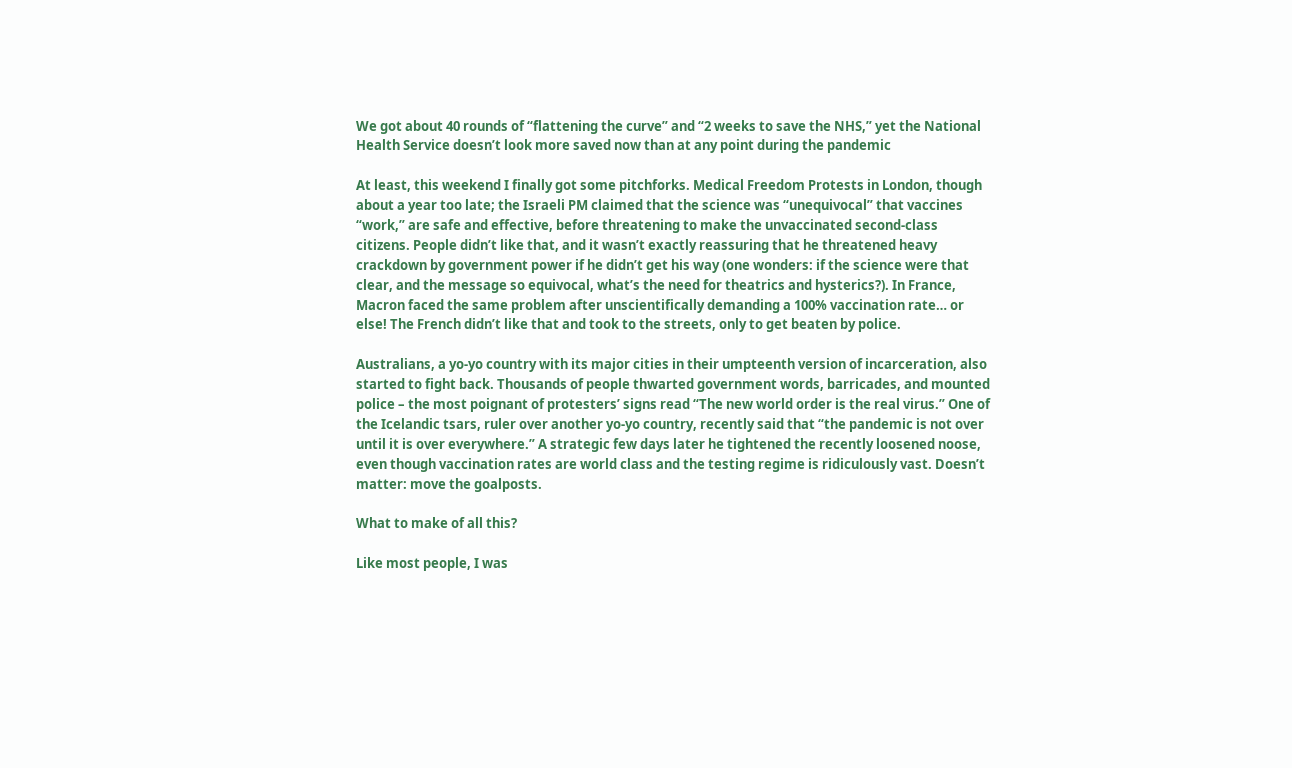We got about 40 rounds of “flattening the curve” and “2 weeks to save the NHS,” yet the National Health Service doesn’t look more saved now than at any point during the pandemic

At least, this weekend I finally got some pitchforks. Medical Freedom Protests in London, though about a year too late; the Israeli PM claimed that the science was “unequivocal” that vaccines “work,” are safe and effective, before threatening to make the unvaccinated second-class citizens. People didn’t like that, and it wasn’t exactly reassuring that he threatened heavy crackdown by government power if he didn’t get his way (one wonders: if the science were that clear, and the message so equivocal, what’s the need for theatrics and hysterics?). In France, Macron faced the same problem after unscientifically demanding a 100% vaccination rate… or else! The French didn’t like that and took to the streets, only to get beaten by police.

Australians, a yo-yo country with its major cities in their umpteenth version of incarceration, also started to fight back. Thousands of people thwarted government words, barricades, and mounted police – the most poignant of protesters’ signs read “The new world order is the real virus.” One of the Icelandic tsars, ruler over another yo-yo country, recently said that “the pandemic is not over until it is over everywhere.” A strategic few days later he tightened the recently loosened noose, even though vaccination rates are world class and the testing regime is ridiculously vast. Doesn’t matter: move the goalposts.

What to make of all this?

Like most people, I was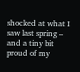shocked at what I saw last spring – and a tiny bit proud of my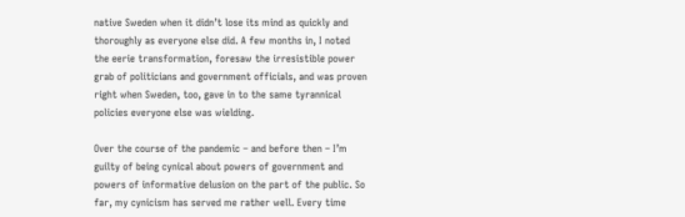native Sweden when it didn’t lose its mind as quickly and thoroughly as everyone else did. A few months in, I noted the eerie transformation, foresaw the irresistible power grab of politicians and government officials, and was proven right when Sweden, too, gave in to the same tyrannical policies everyone else was wielding.

Over the course of the pandemic – and before then – I’m guilty of being cynical about powers of government and powers of informative delusion on the part of the public. So far, my cynicism has served me rather well. Every time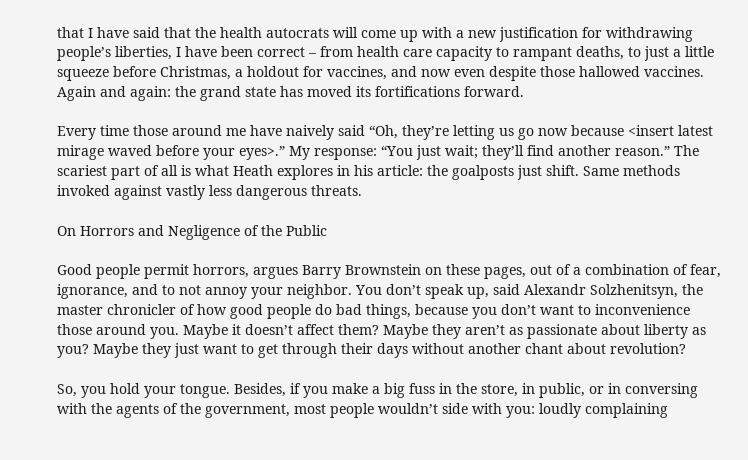that I have said that the health autocrats will come up with a new justification for withdrawing people’s liberties, I have been correct – from health care capacity to rampant deaths, to just a little squeeze before Christmas, a holdout for vaccines, and now even despite those hallowed vaccines. Again and again: the grand state has moved its fortifications forward.

Every time those around me have naively said “Oh, they’re letting us go now because <insert latest mirage waved before your eyes>.” My response: “You just wait; they’ll find another reason.” The scariest part of all is what Heath explores in his article: the goalposts just shift. Same methods invoked against vastly less dangerous threats.

On Horrors and Negligence of the Public

Good people permit horrors, argues Barry Brownstein on these pages, out of a combination of fear, ignorance, and to not annoy your neighbor. You don’t speak up, said Alexandr Solzhenitsyn, the master chronicler of how good people do bad things, because you don’t want to inconvenience those around you. Maybe it doesn’t affect them? Maybe they aren’t as passionate about liberty as you? Maybe they just want to get through their days without another chant about revolution?

So, you hold your tongue. Besides, if you make a big fuss in the store, in public, or in conversing with the agents of the government, most people wouldn’t side with you: loudly complaining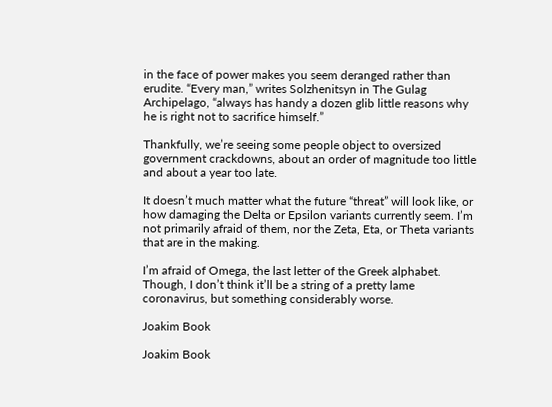in the face of power makes you seem deranged rather than erudite. “Every man,” writes Solzhenitsyn in The Gulag Archipelago, “always has handy a dozen glib little reasons why he is right not to sacrifice himself.”

Thankfully, we’re seeing some people object to oversized government crackdowns, about an order of magnitude too little and about a year too late.

It doesn’t much matter what the future “threat” will look like, or how damaging the Delta or Epsilon variants currently seem. I’m not primarily afraid of them, nor the Zeta, Eta, or Theta variants that are in the making.

I’m afraid of Omega, the last letter of the Greek alphabet. Though, I don’t think it’ll be a string of a pretty lame coronavirus, but something considerably worse.

Joakim Book

Joakim Book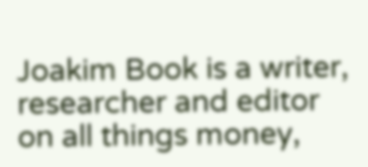Joakim Book is a writer, researcher and editor on all things money,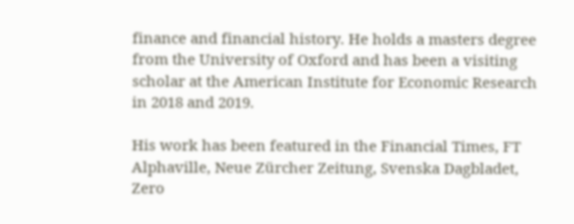finance and financial history. He holds a masters degree from the University of Oxford and has been a visiting scholar at the American Institute for Economic Research in 2018 and 2019.

His work has been featured in the Financial Times, FT Alphaville, Neue Zürcher Zeitung, Svenska Dagbladet, Zero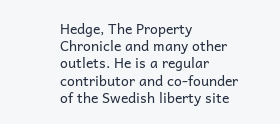Hedge, The Property Chronicle and many other outlets. He is a regular contributor and co-founder of the Swedish liberty site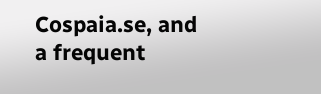Cospaia.se, and a frequent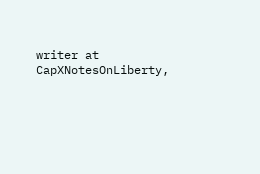writer at CapXNotesOnLiberty,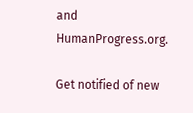and HumanProgress.org.

Get notified of new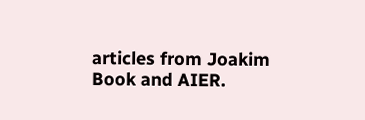articles from Joakim Book and AIER.